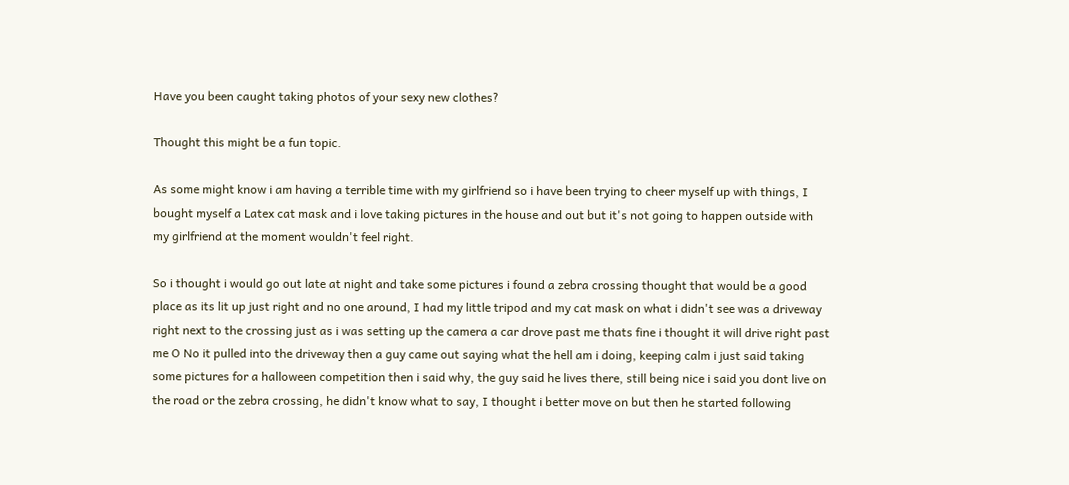Have you been caught taking photos of your sexy new clothes?

Thought this might be a fun topic.

As some might know i am having a terrible time with my girlfriend so i have been trying to cheer myself up with things, I bought myself a Latex cat mask and i love taking pictures in the house and out but it's not going to happen outside with my girlfriend at the moment wouldn't feel right.

So i thought i would go out late at night and take some pictures i found a zebra crossing thought that would be a good place as its lit up just right and no one around, I had my little tripod and my cat mask on what i didn't see was a driveway right next to the crossing just as i was setting up the camera a car drove past me thats fine i thought it will drive right past me O No it pulled into the driveway then a guy came out saying what the hell am i doing, keeping calm i just said taking some pictures for a halloween competition then i said why, the guy said he lives there, still being nice i said you dont live on the road or the zebra crossing, he didn't know what to say, I thought i better move on but then he started following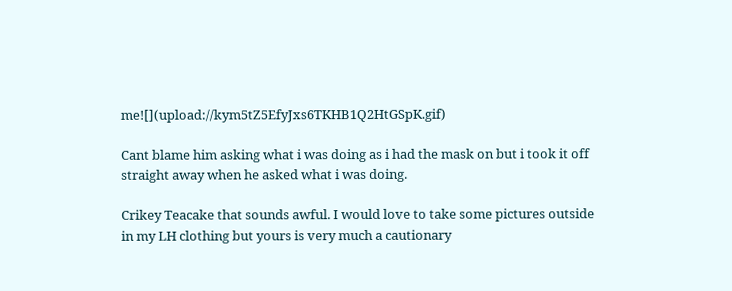me![](upload://kym5tZ5EfyJxs6TKHB1Q2HtGSpK.gif)

Cant blame him asking what i was doing as i had the mask on but i took it off straight away when he asked what i was doing.

Crikey Teacake that sounds awful. I would love to take some pictures outside in my LH clothing but yours is very much a cautionary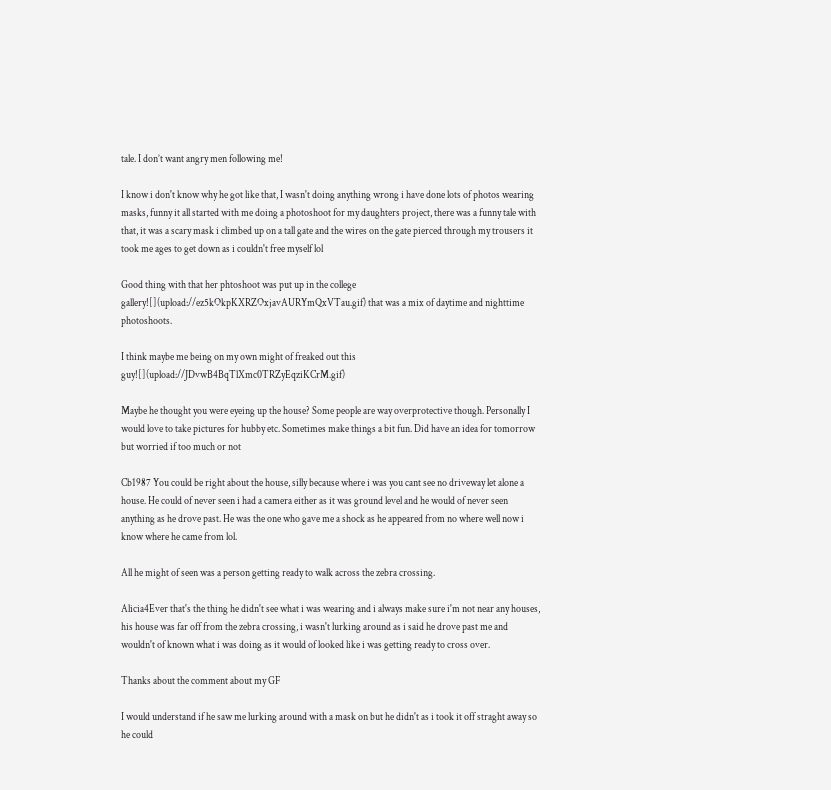tale. I don’t want angry men following me!

I know i don't know why he got like that, I wasn't doing anything wrong i have done lots of photos wearing masks, funny it all started with me doing a photoshoot for my daughters project, there was a funny tale with that, it was a scary mask i climbed up on a tall gate and the wires on the gate pierced through my trousers it took me ages to get down as i couldn't free myself lol

Good thing with that her phtoshoot was put up in the college gallery![](upload://ez5kOkpKXRZOxjavAURYmQxVTau.gif) that was a mix of daytime and nighttime photoshoots.

I think maybe me being on my own might of freaked out this guy![](upload://JDvwB4BqTlXmc0TRZyEqziKCrM.gif)

Maybe he thought you were eyeing up the house? Some people are way overprotective though. Personally I would love to take pictures for hubby etc. Sometimes make things a bit fun. Did have an idea for tomorrow but worried if too much or not

Cb1987 You could be right about the house, silly because where i was you cant see no driveway let alone a house. He could of never seen i had a camera either as it was ground level and he would of never seen anything as he drove past. He was the one who gave me a shock as he appeared from no where well now i know where he came from lol.

All he might of seen was a person getting ready to walk across the zebra crossing.

Alicia4Ever that's the thing he didn't see what i was wearing and i always make sure i'm not near any houses, his house was far off from the zebra crossing, i wasn't lurking around as i said he drove past me and wouldn't of known what i was doing as it would of looked like i was getting ready to cross over.

Thanks about the comment about my GF

I would understand if he saw me lurking around with a mask on but he didn't as i took it off straght away so he could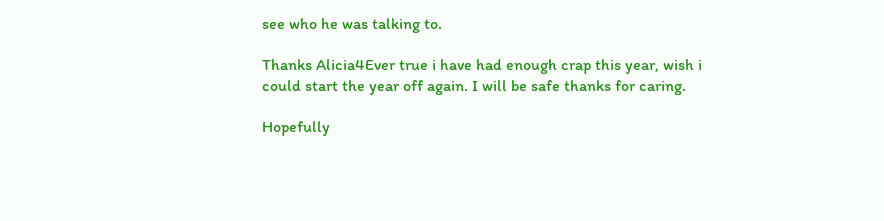see who he was talking to.

Thanks Alicia4Ever true i have had enough crap this year, wish i could start the year off again. I will be safe thanks for caring.

Hopefully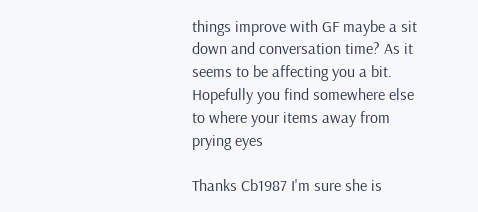things improve with GF maybe a sit down and conversation time? As it seems to be affecting you a bit. Hopefully you find somewhere else to where your items away from prying eyes

Thanks Cb1987 I'm sure she is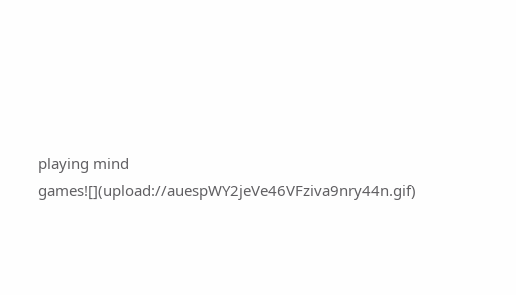playing mind games![](upload://auespWY2jeVe46VFziva9nry44n.gif)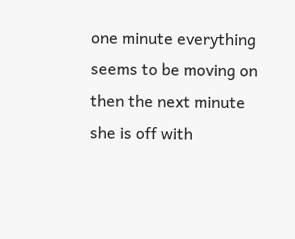one minute everything seems to be moving on then the next minute she is off with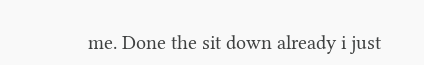me. Done the sit down already i just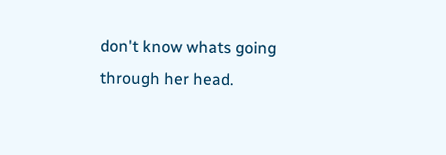don't know whats going through her head.